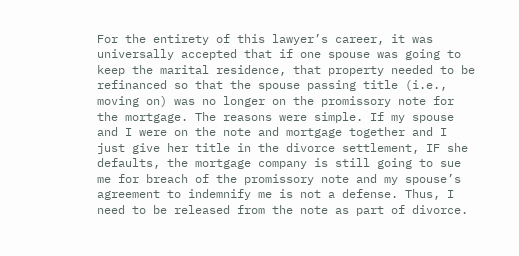For the entirety of this lawyer’s career, it was universally accepted that if one spouse was going to keep the marital residence, that property needed to be refinanced so that the spouse passing title (i.e., moving on) was no longer on the promissory note for the mortgage. The reasons were simple. If my spouse and I were on the note and mortgage together and I just give her title in the divorce settlement, IF she defaults, the mortgage company is still going to sue me for breach of the promissory note and my spouse’s agreement to indemnify me is not a defense. Thus, I need to be released from the note as part of divorce.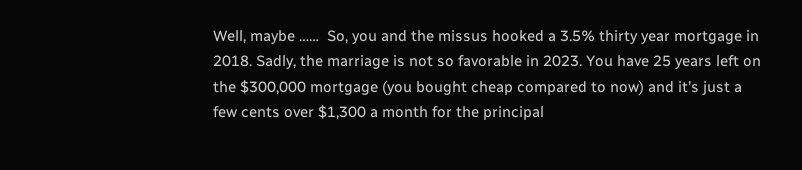Well, maybe ……  So, you and the missus hooked a 3.5% thirty year mortgage in 2018. Sadly, the marriage is not so favorable in 2023. You have 25 years left on the $300,000 mortgage (you bought cheap compared to now) and it’s just a few cents over $1,300 a month for the principal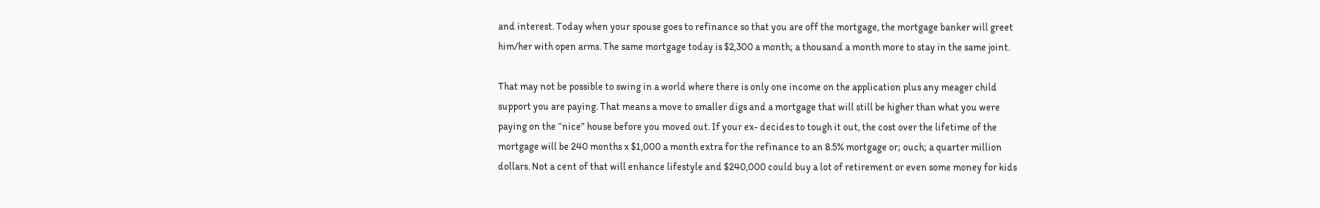and interest. Today when your spouse goes to refinance so that you are off the mortgage, the mortgage banker will greet him/her with open arms. The same mortgage today is $2,300 a month; a thousand a month more to stay in the same joint.

That may not be possible to swing in a world where there is only one income on the application plus any meager child support you are paying. That means a move to smaller digs and a mortgage that will still be higher than what you were paying on the “nice” house before you moved out. If your ex- decides to tough it out, the cost over the lifetime of the mortgage will be 240 months x $1,000 a month extra for the refinance to an 8.5% mortgage or; ouch; a quarter million dollars. Not a cent of that will enhance lifestyle and $240,000 could buy a lot of retirement or even some money for kids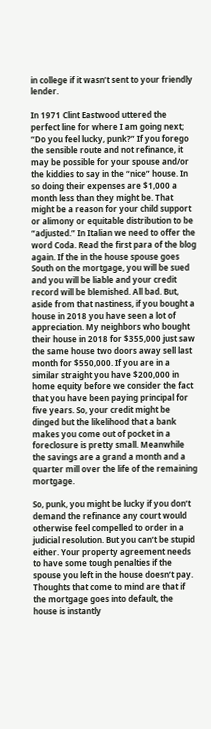in college if it wasn’t sent to your friendly lender.

In 1971 Clint Eastwood uttered the perfect line for where I am going next; “Do you feel lucky, punk?” If you forego the sensible route and not refinance, it may be possible for your spouse and/or the kiddies to say in the “nice” house. In so doing their expenses are $1,000 a month less than they might be. That might be a reason for your child support or alimony or equitable distribution to be “adjusted.” In Italian we need to offer the word Coda. Read the first para of the blog again. If the in the house spouse goes South on the mortgage, you will be sued and you will be liable and your credit record will be blemished. All bad. But, aside from that nastiness, if you bought a house in 2018 you have seen a lot of appreciation. My neighbors who bought their house in 2018 for $355,000 just saw the same house two doors away sell last month for $550,000. If you are in a similar straight you have $200,000 in home equity before we consider the fact that you have been paying principal for five years. So, your credit might be dinged but the likelihood that a bank makes you come out of pocket in a foreclosure is pretty small. Meanwhile the savings are a grand a month and a quarter mill over the life of the remaining mortgage.

So, punk, you might be lucky if you don’t demand the refinance any court would otherwise feel compelled to order in a judicial resolution. But you can’t be stupid either. Your property agreement needs to have some tough penalties if the spouse you left in the house doesn’t pay. Thoughts that come to mind are that if the mortgage goes into default, the house is instantly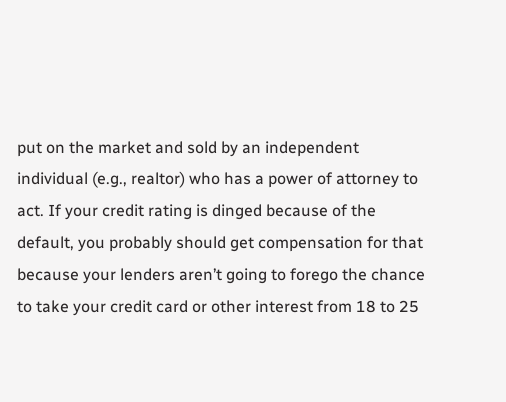put on the market and sold by an independent individual (e.g., realtor) who has a power of attorney to act. If your credit rating is dinged because of the default, you probably should get compensation for that because your lenders aren’t going to forego the chance to take your credit card or other interest from 18 to 25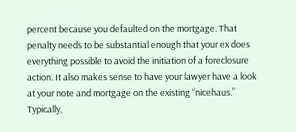percent because you defaulted on the mortgage. That penalty needs to be substantial enough that your ex does everything possible to avoid the initiation of a foreclosure action. It also makes sense to have your lawyer have a look at your note and mortgage on the existing “nicehaus.” Typically,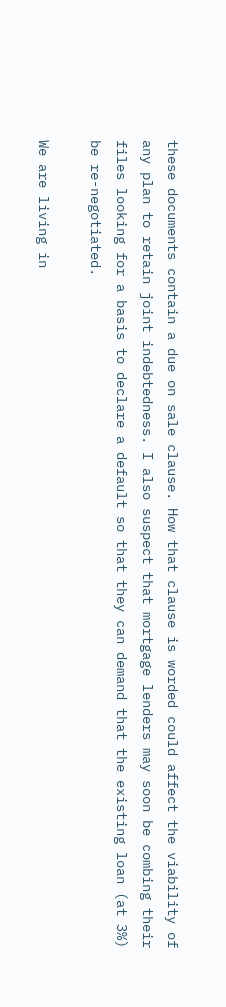these documents contain a due on sale clause. How that clause is worded could affect the viability of any plan to retain joint indebtedness. I also suspect that mortgage lenders may soon be combing their files looking for a basis to declare a default so that they can demand that the existing loan (at 3%) be re-negotiated.

We are living in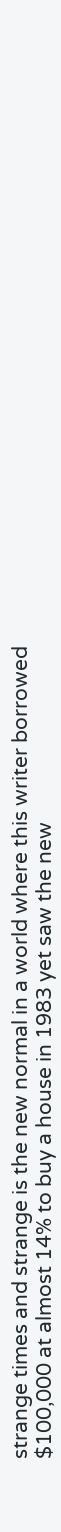strange times and strange is the new normal in a world where this writer borrowed $100,000 at almost 14% to buy a house in 1983 yet saw the new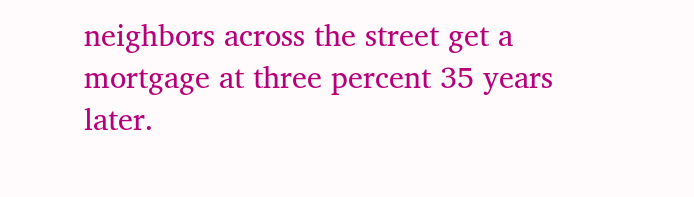neighbors across the street get a mortgage at three percent 35 years later.